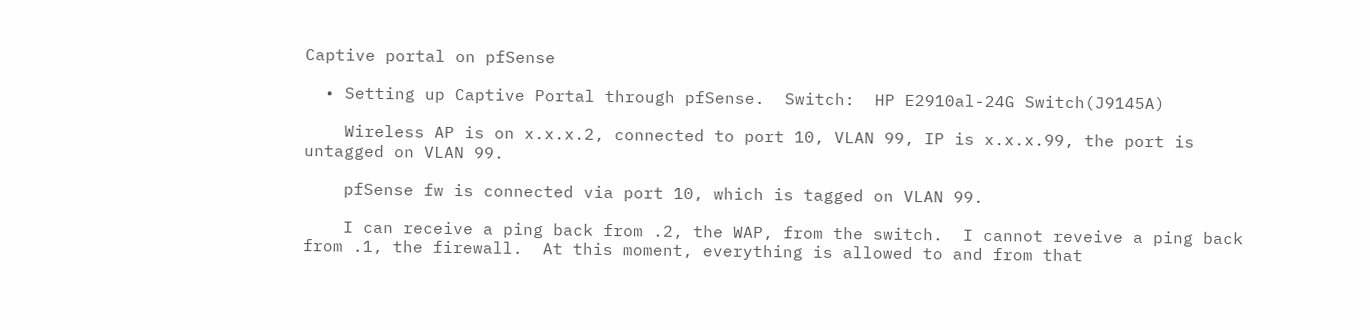Captive portal on pfSense

  • Setting up Captive Portal through pfSense.  Switch:  HP E2910al-24G Switch(J9145A)

    Wireless AP is on x.x.x.2, connected to port 10, VLAN 99, IP is x.x.x.99, the port is untagged on VLAN 99.

    pfSense fw is connected via port 10, which is tagged on VLAN 99.

    I can receive a ping back from .2, the WAP, from the switch.  I cannot reveive a ping back from .1, the firewall.  At this moment, everything is allowed to and from that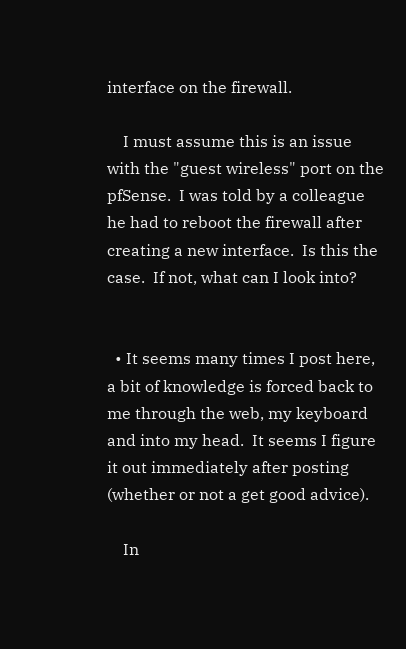interface on the firewall.

    I must assume this is an issue with the "guest wireless" port on the pfSense.  I was told by a colleague he had to reboot the firewall after creating a new interface.  Is this the case.  If not, what can I look into?


  • It seems many times I post here, a bit of knowledge is forced back to me through the web, my keyboard and into my head.  It seems I figure it out immediately after posting (whether or not a get good advice).

    In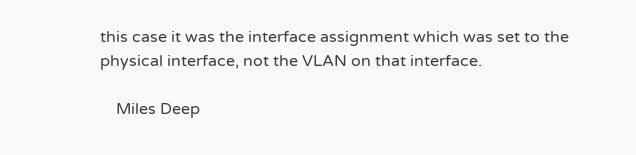this case it was the interface assignment which was set to the physical interface, not the VLAN on that interface.

    Miles Deep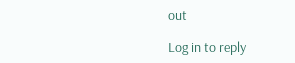out

Log in to reply